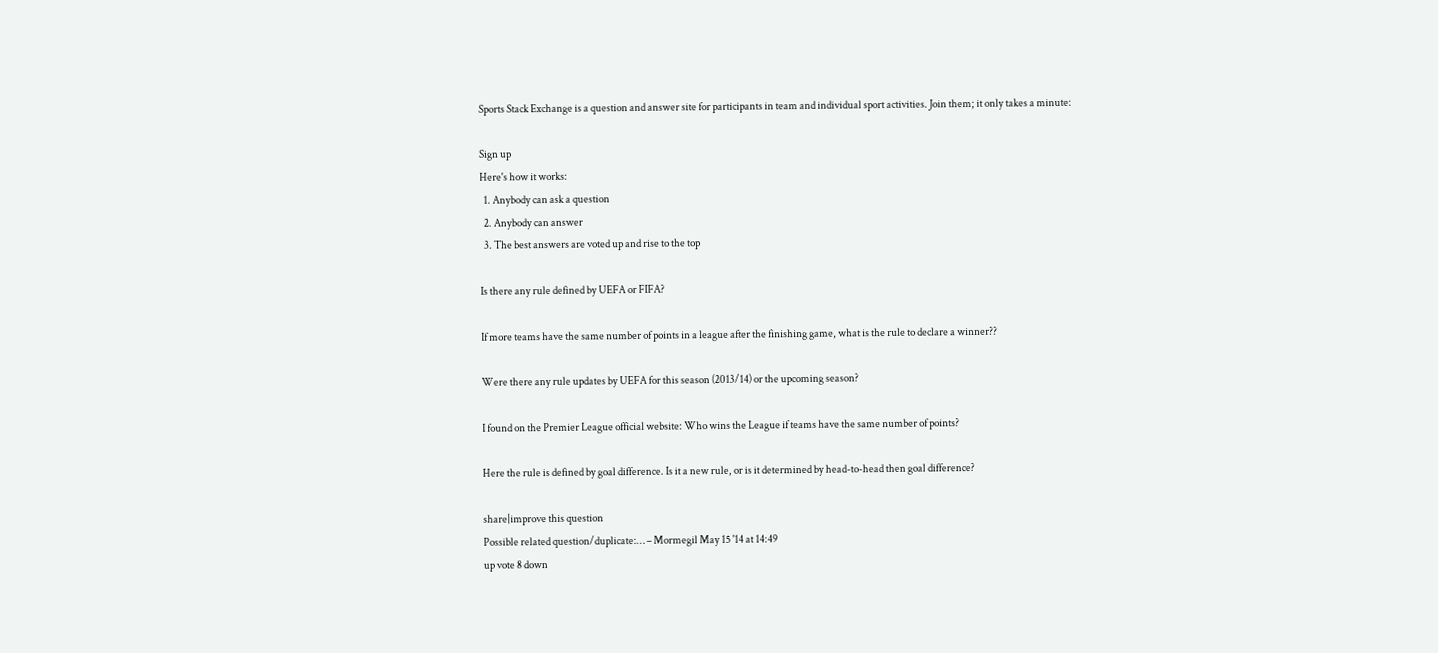Sports Stack Exchange is a question and answer site for participants in team and individual sport activities. Join them; it only takes a minute:

Sign up
Here's how it works:
  1. Anybody can ask a question
  2. Anybody can answer
  3. The best answers are voted up and rise to the top

Is there any rule defined by UEFA or FIFA?

If more teams have the same number of points in a league after the finishing game, what is the rule to declare a winner??

Were there any rule updates by UEFA for this season (2013/14) or the upcoming season?

I found on the Premier League official website: Who wins the League if teams have the same number of points?

Here the rule is defined by goal difference. Is it a new rule, or is it determined by head-to-head then goal difference?

share|improve this question
Possible related question/duplicate:… – Mormegil May 15 '14 at 14:49
up vote 8 down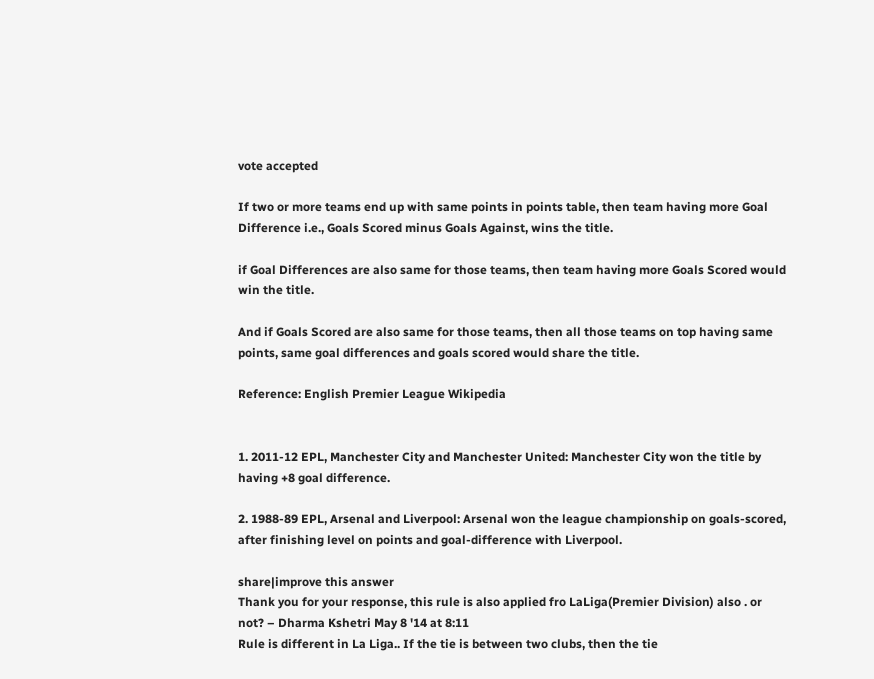vote accepted

If two or more teams end up with same points in points table, then team having more Goal Difference i.e., Goals Scored minus Goals Against, wins the title.

if Goal Differences are also same for those teams, then team having more Goals Scored would win the title.

And if Goals Scored are also same for those teams, then all those teams on top having same points, same goal differences and goals scored would share the title.

Reference: English Premier League Wikipedia


1. 2011-12 EPL, Manchester City and Manchester United: Manchester City won the title by having +8 goal difference.

2. 1988-89 EPL, Arsenal and Liverpool: Arsenal won the league championship on goals-scored, after finishing level on points and goal-difference with Liverpool.

share|improve this answer
Thank you for your response, this rule is also applied fro LaLiga(Premier Division) also . or not? – Dharma Kshetri May 8 '14 at 8:11
Rule is different in La Liga.. If the tie is between two clubs, then the tie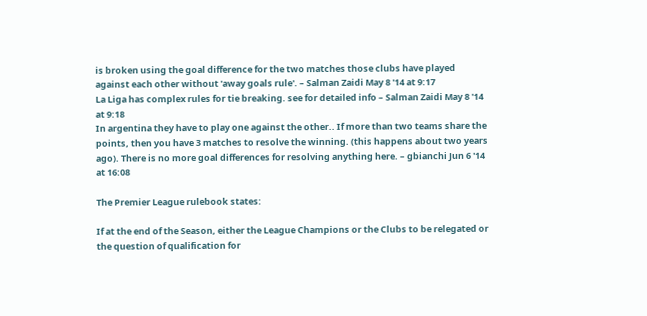is broken using the goal difference for the two matches those clubs have played against each other without 'away goals rule'. – Salman Zaidi May 8 '14 at 9:17
La Liga has complex rules for tie breaking. see for detailed info – Salman Zaidi May 8 '14 at 9:18
In argentina they have to play one against the other.. If more than two teams share the points, then you have 3 matches to resolve the winning. (this happens about two years ago). There is no more goal differences for resolving anything here. – gbianchi Jun 6 '14 at 16:08

The Premier League rulebook states:

If at the end of the Season, either the League Champions or the Clubs to be relegated or the question of qualification for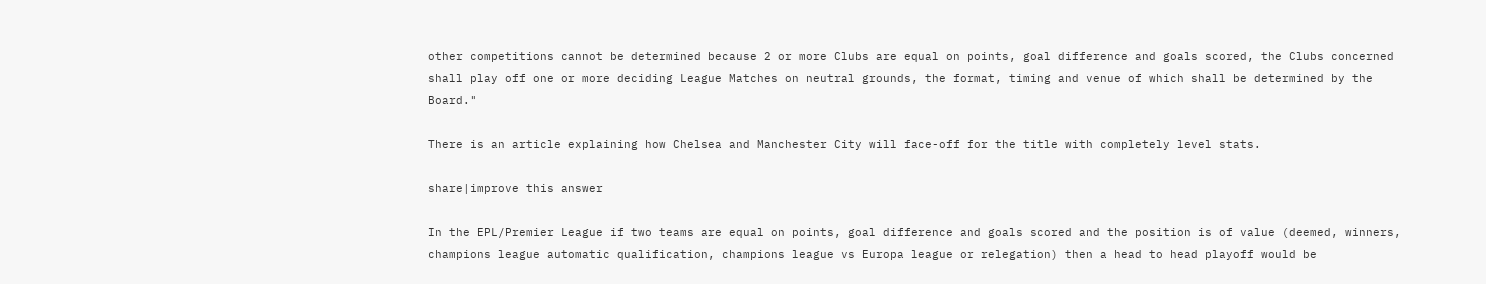other competitions cannot be determined because 2 or more Clubs are equal on points, goal difference and goals scored, the Clubs concerned shall play off one or more deciding League Matches on neutral grounds, the format, timing and venue of which shall be determined by the Board."

There is an article explaining how Chelsea and Manchester City will face-off for the title with completely level stats.

share|improve this answer

In the EPL/Premier League if two teams are equal on points, goal difference and goals scored and the position is of value (deemed, winners, champions league automatic qualification, champions league vs Europa league or relegation) then a head to head playoff would be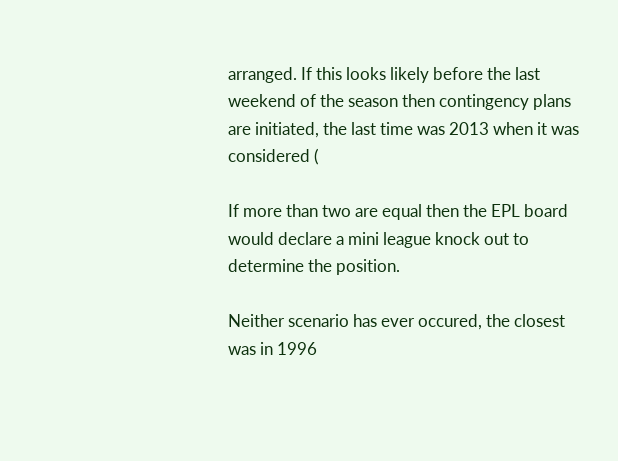arranged. If this looks likely before the last weekend of the season then contingency plans are initiated, the last time was 2013 when it was considered (

If more than two are equal then the EPL board would declare a mini league knock out to determine the position.

Neither scenario has ever occured, the closest was in 1996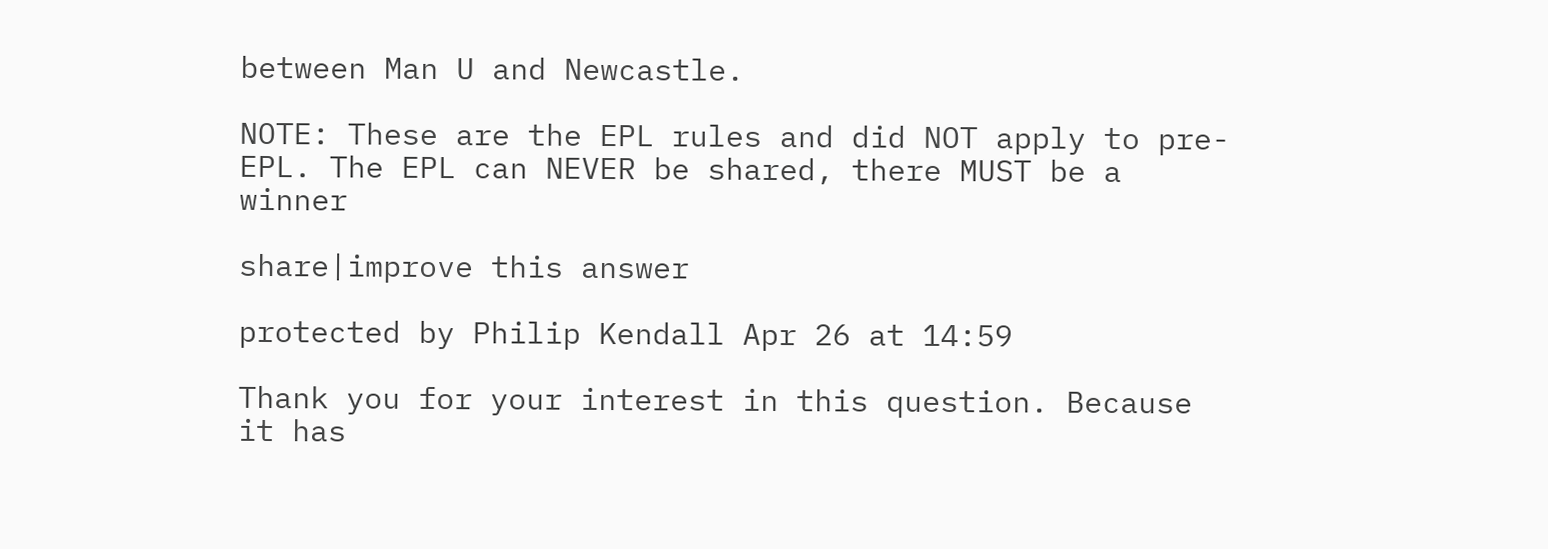between Man U and Newcastle.

NOTE: These are the EPL rules and did NOT apply to pre-EPL. The EPL can NEVER be shared, there MUST be a winner

share|improve this answer

protected by Philip Kendall Apr 26 at 14:59

Thank you for your interest in this question. Because it has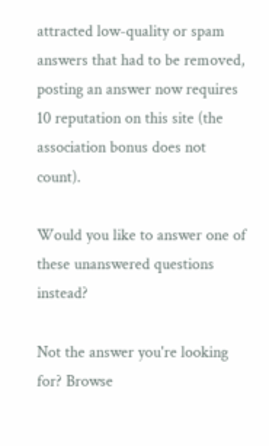attracted low-quality or spam answers that had to be removed, posting an answer now requires 10 reputation on this site (the association bonus does not count).

Would you like to answer one of these unanswered questions instead?

Not the answer you're looking for? Browse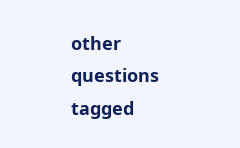other questions tagged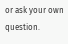or ask your own question.